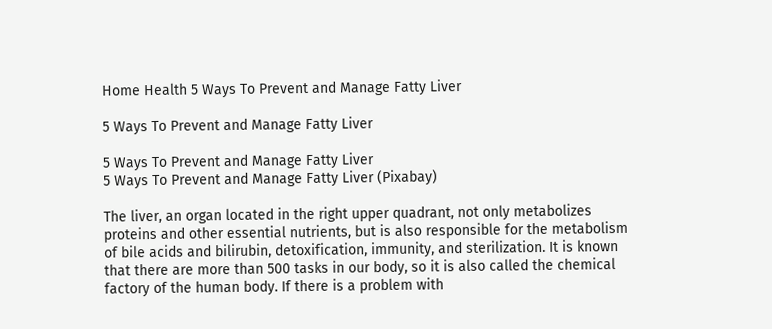Home Health 5 Ways To Prevent and Manage Fatty Liver

5 Ways To Prevent and Manage Fatty Liver

5 Ways To Prevent and Manage Fatty Liver
5 Ways To Prevent and Manage Fatty Liver (Pixabay)

The liver, an organ located in the right upper quadrant, not only metabolizes proteins and other essential nutrients, but is also responsible for the metabolism of bile acids and bilirubin, detoxification, immunity, and sterilization. It is known that there are more than 500 tasks in our body, so it is also called the chemical factory of the human body. If there is a problem with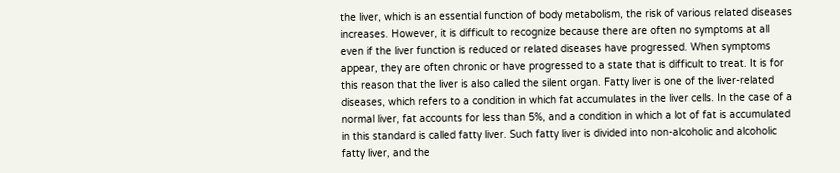the liver, which is an essential function of body metabolism, the risk of various related diseases increases. However, it is difficult to recognize because there are often no symptoms at all even if the liver function is reduced or related diseases have progressed. When symptoms appear, they are often chronic or have progressed to a state that is difficult to treat. It is for this reason that the liver is also called the silent organ. Fatty liver is one of the liver-related diseases, which refers to a condition in which fat accumulates in the liver cells. In the case of a normal liver, fat accounts for less than 5%, and a condition in which a lot of fat is accumulated in this standard is called fatty liver. Such fatty liver is divided into non-alcoholic and alcoholic fatty liver, and the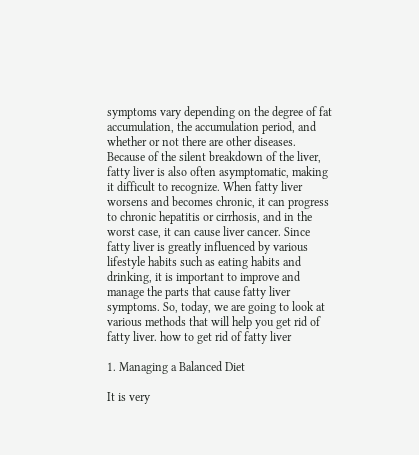symptoms vary depending on the degree of fat accumulation, the accumulation period, and whether or not there are other diseases. Because of the silent breakdown of the liver, fatty liver is also often asymptomatic, making it difficult to recognize. When fatty liver worsens and becomes chronic, it can progress to chronic hepatitis or cirrhosis, and in the worst case, it can cause liver cancer. Since fatty liver is greatly influenced by various lifestyle habits such as eating habits and drinking, it is important to improve and manage the parts that cause fatty liver symptoms. So, today, we are going to look at various methods that will help you get rid of fatty liver. how to get rid of fatty liver

1. Managing a Balanced Diet

It is very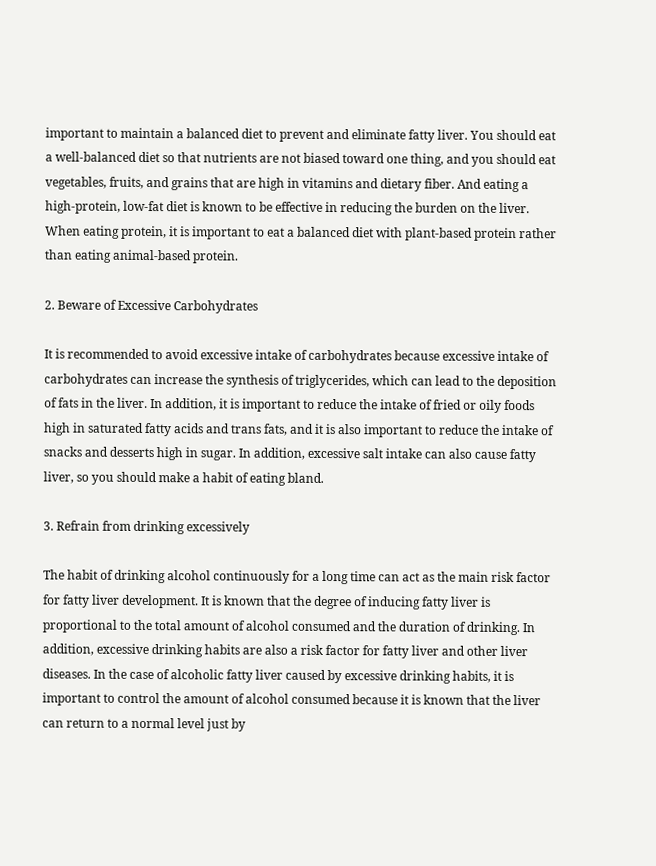important to maintain a balanced diet to prevent and eliminate fatty liver. You should eat a well-balanced diet so that nutrients are not biased toward one thing, and you should eat vegetables, fruits, and grains that are high in vitamins and dietary fiber. And eating a high-protein, low-fat diet is known to be effective in reducing the burden on the liver. When eating protein, it is important to eat a balanced diet with plant-based protein rather than eating animal-based protein.

2. Beware of Excessive Carbohydrates

It is recommended to avoid excessive intake of carbohydrates because excessive intake of carbohydrates can increase the synthesis of triglycerides, which can lead to the deposition of fats in the liver. In addition, it is important to reduce the intake of fried or oily foods high in saturated fatty acids and trans fats, and it is also important to reduce the intake of snacks and desserts high in sugar. In addition, excessive salt intake can also cause fatty liver, so you should make a habit of eating bland.

3. Refrain from drinking excessively

The habit of drinking alcohol continuously for a long time can act as the main risk factor for fatty liver development. It is known that the degree of inducing fatty liver is proportional to the total amount of alcohol consumed and the duration of drinking. In addition, excessive drinking habits are also a risk factor for fatty liver and other liver diseases. In the case of alcoholic fatty liver caused by excessive drinking habits, it is important to control the amount of alcohol consumed because it is known that the liver can return to a normal level just by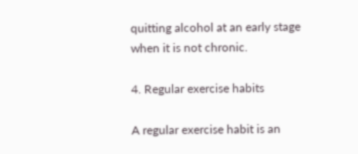quitting alcohol at an early stage when it is not chronic.

4. Regular exercise habits

A regular exercise habit is an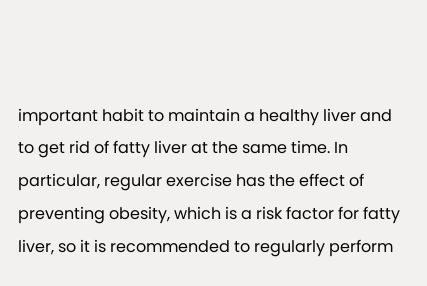important habit to maintain a healthy liver and to get rid of fatty liver at the same time. In particular, regular exercise has the effect of preventing obesity, which is a risk factor for fatty liver, so it is recommended to regularly perform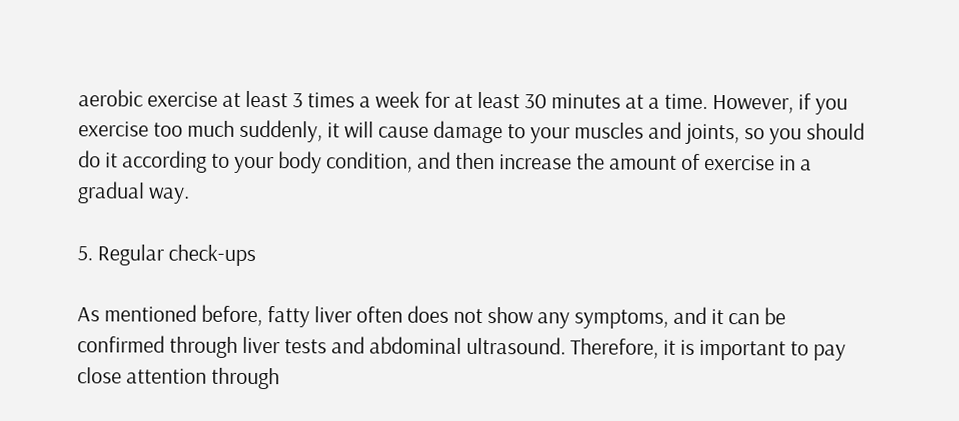aerobic exercise at least 3 times a week for at least 30 minutes at a time. However, if you exercise too much suddenly, it will cause damage to your muscles and joints, so you should do it according to your body condition, and then increase the amount of exercise in a gradual way.

5. Regular check-ups

As mentioned before, fatty liver often does not show any symptoms, and it can be confirmed through liver tests and abdominal ultrasound. Therefore, it is important to pay close attention through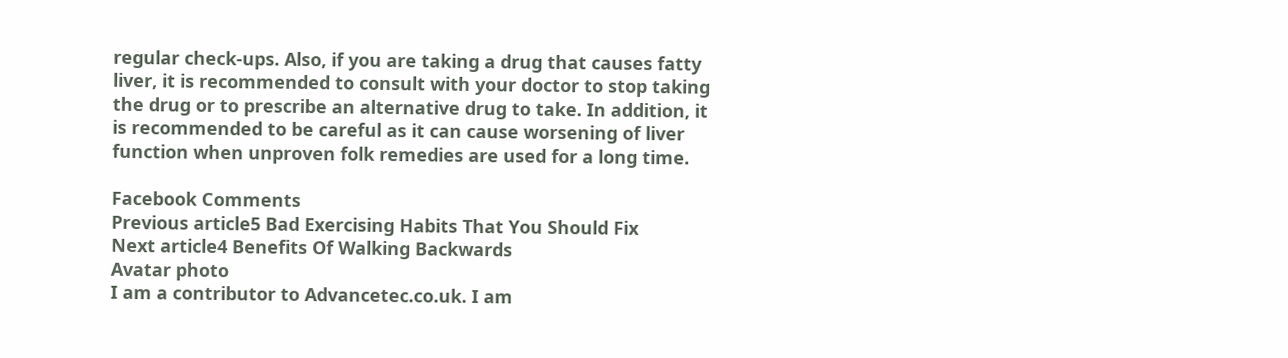regular check-ups. Also, if you are taking a drug that causes fatty liver, it is recommended to consult with your doctor to stop taking the drug or to prescribe an alternative drug to take. In addition, it is recommended to be careful as it can cause worsening of liver function when unproven folk remedies are used for a long time.

Facebook Comments
Previous article5 Bad Exercising Habits That You Should Fix
Next article4 Benefits Of Walking Backwards
Avatar photo
I am a contributor to Advancetec.co.uk. I am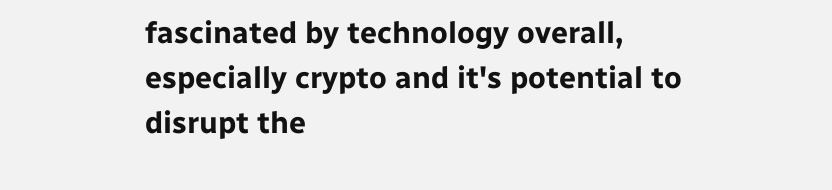fascinated by technology overall, especially crypto and it's potential to disrupt the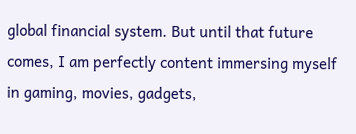global financial system. But until that future comes, I am perfectly content immersing myself in gaming, movies, gadgets,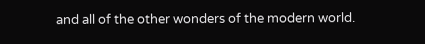and all of the other wonders of the modern world.